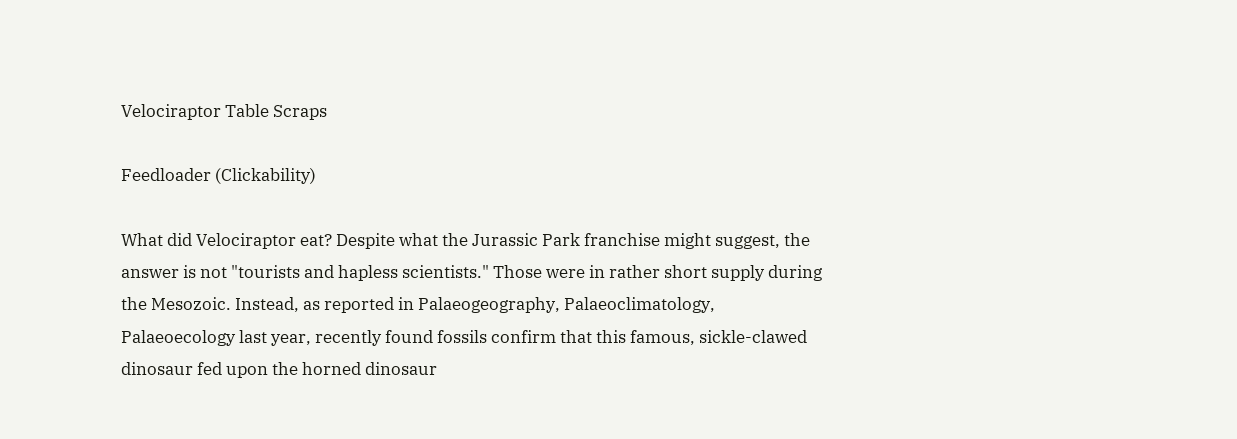Velociraptor Table Scraps

Feedloader (Clickability)

What did Velociraptor eat? Despite what the Jurassic Park franchise might suggest, the answer is not "tourists and hapless scientists." Those were in rather short supply during the Mesozoic. Instead, as reported in Palaeogeography, Palaeoclimatology, Palaeoecology last year, recently found fossils confirm that this famous, sickle-clawed dinosaur fed upon the horned dinosaur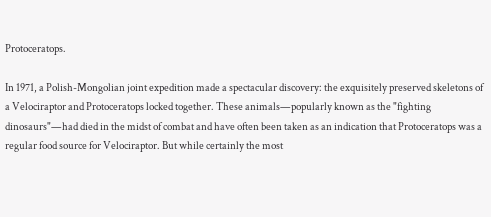Protoceratops.

In 1971, a Polish-Mongolian joint expedition made a spectacular discovery: the exquisitely preserved skeletons of a Velociraptor and Protoceratops locked together. These animals—popularly known as the "fighting dinosaurs"—had died in the midst of combat and have often been taken as an indication that Protoceratops was a regular food source for Velociraptor. But while certainly the most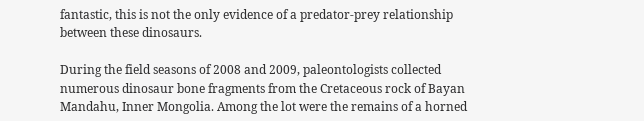fantastic, this is not the only evidence of a predator-prey relationship between these dinosaurs.

During the field seasons of 2008 and 2009, paleontologists collected numerous dinosaur bone fragments from the Cretaceous rock of Bayan Mandahu, Inner Mongolia. Among the lot were the remains of a horned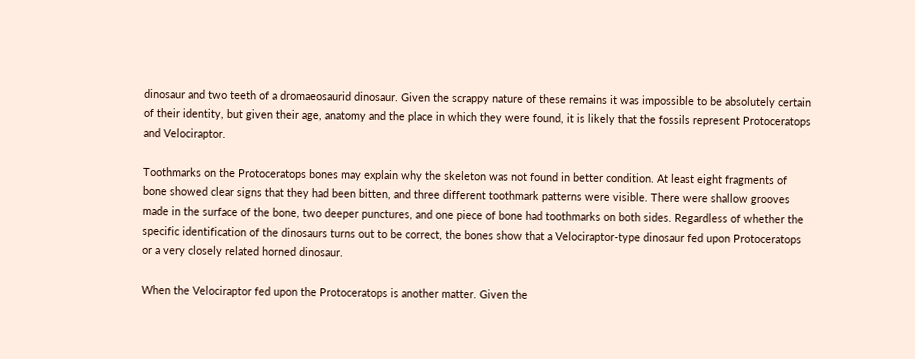dinosaur and two teeth of a dromaeosaurid dinosaur. Given the scrappy nature of these remains it was impossible to be absolutely certain of their identity, but given their age, anatomy and the place in which they were found, it is likely that the fossils represent Protoceratops and Velociraptor.

Toothmarks on the Protoceratops bones may explain why the skeleton was not found in better condition. At least eight fragments of bone showed clear signs that they had been bitten, and three different toothmark patterns were visible. There were shallow grooves made in the surface of the bone, two deeper punctures, and one piece of bone had toothmarks on both sides. Regardless of whether the specific identification of the dinosaurs turns out to be correct, the bones show that a Velociraptor-type dinosaur fed upon Protoceratops or a very closely related horned dinosaur.

When the Velociraptor fed upon the Protoceratops is another matter. Given the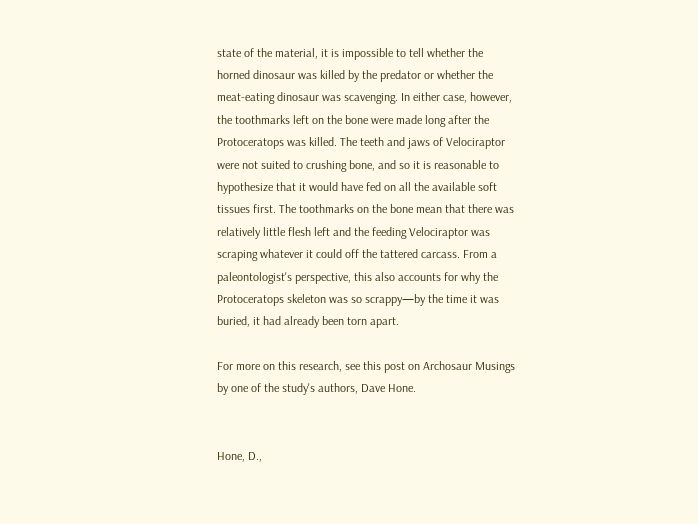state of the material, it is impossible to tell whether the horned dinosaur was killed by the predator or whether the meat-eating dinosaur was scavenging. In either case, however, the toothmarks left on the bone were made long after the Protoceratops was killed. The teeth and jaws of Velociraptor were not suited to crushing bone, and so it is reasonable to hypothesize that it would have fed on all the available soft tissues first. The toothmarks on the bone mean that there was relatively little flesh left and the feeding Velociraptor was scraping whatever it could off the tattered carcass. From a paleontologist's perspective, this also accounts for why the Protoceratops skeleton was so scrappy—by the time it was buried, it had already been torn apart.

For more on this research, see this post on Archosaur Musings by one of the study's authors, Dave Hone.


Hone, D.,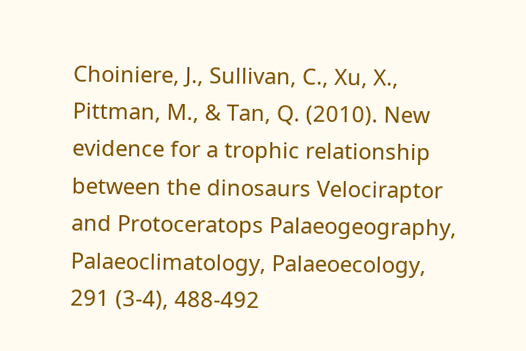Choiniere, J., Sullivan, C., Xu, X., Pittman, M., & Tan, Q. (2010). New evidence for a trophic relationship between the dinosaurs Velociraptor and Protoceratops Palaeogeography, Palaeoclimatology, Palaeoecology, 291 (3-4), 488-492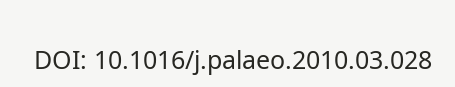DOI: 10.1016/j.palaeo.2010.03.028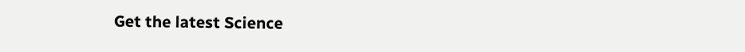Get the latest Science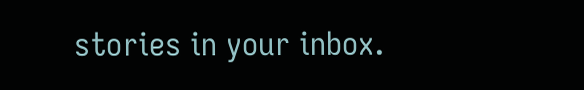stories in your inbox.